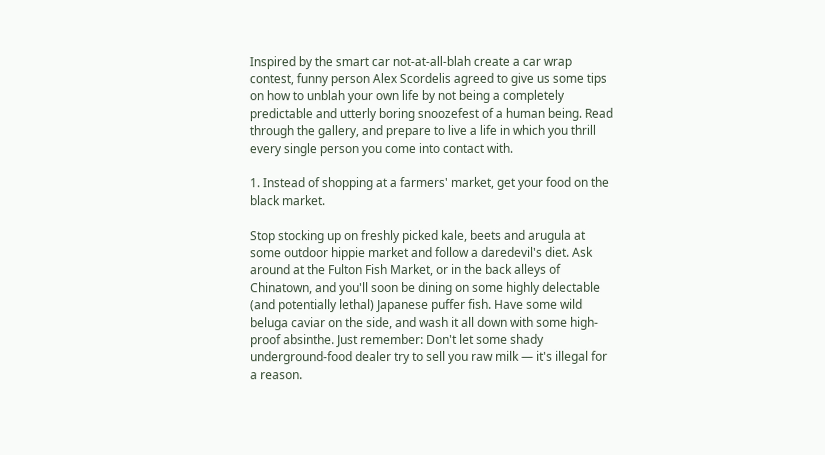Inspired by the smart car not-at-all-blah create a car wrap contest, funny person Alex Scordelis agreed to give us some tips on how to unblah your own life by not being a completely predictable and utterly boring snoozefest of a human being. Read through the gallery, and prepare to live a life in which you thrill every single person you come into contact with.

1. Instead of shopping at a farmers' market, get your food on the black market.

Stop stocking up on freshly picked kale, beets and arugula at some outdoor hippie market and follow a daredevil's diet. Ask around at the Fulton Fish Market, or in the back alleys of Chinatown, and you'll soon be dining on some highly delectable (and potentially lethal) Japanese puffer fish. Have some wild beluga caviar on the side, and wash it all down with some high-proof absinthe. Just remember: Don't let some shady underground-food dealer try to sell you raw milk — it's illegal for a reason.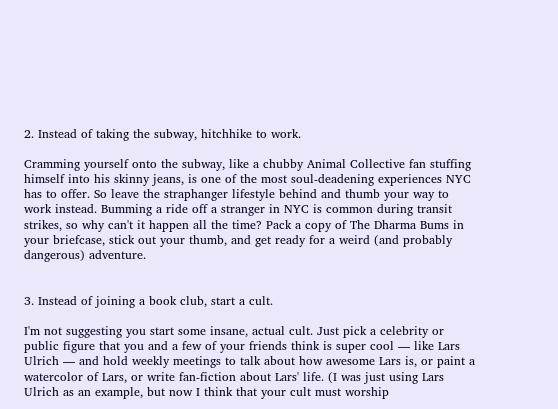2. Instead of taking the subway, hitchhike to work.

Cramming yourself onto the subway, like a chubby Animal Collective fan stuffing himself into his skinny jeans, is one of the most soul-deadening experiences NYC has to offer. So leave the straphanger lifestyle behind and thumb your way to work instead. Bumming a ride off a stranger in NYC is common during transit strikes, so why can't it happen all the time? Pack a copy of The Dharma Bums in your briefcase, stick out your thumb, and get ready for a weird (and probably dangerous) adventure.


3. Instead of joining a book club, start a cult.

I'm not suggesting you start some insane, actual cult. Just pick a celebrity or public figure that you and a few of your friends think is super cool — like Lars Ulrich — and hold weekly meetings to talk about how awesome Lars is, or paint a watercolor of Lars, or write fan-fiction about Lars' life. (I was just using Lars Ulrich as an example, but now I think that your cult must worship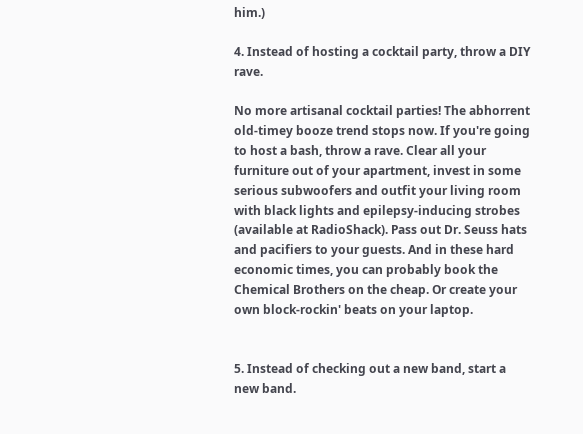him.)

4. Instead of hosting a cocktail party, throw a DIY rave.

No more artisanal cocktail parties! The abhorrent old-timey booze trend stops now. If you're going to host a bash, throw a rave. Clear all your furniture out of your apartment, invest in some serious subwoofers and outfit your living room with black lights and epilepsy-inducing strobes (available at RadioShack). Pass out Dr. Seuss hats and pacifiers to your guests. And in these hard economic times, you can probably book the Chemical Brothers on the cheap. Or create your own block-rockin' beats on your laptop.


5. Instead of checking out a new band, start a new band.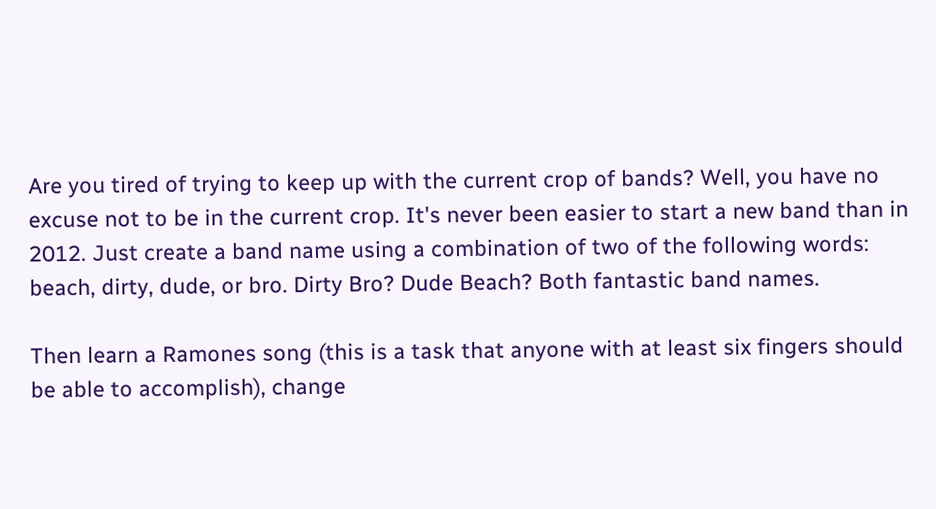Are you tired of trying to keep up with the current crop of bands? Well, you have no excuse not to be in the current crop. It's never been easier to start a new band than in 2012. Just create a band name using a combination of two of the following words: beach, dirty, dude, or bro. Dirty Bro? Dude Beach? Both fantastic band names.

Then learn a Ramones song (this is a task that anyone with at least six fingers should be able to accomplish), change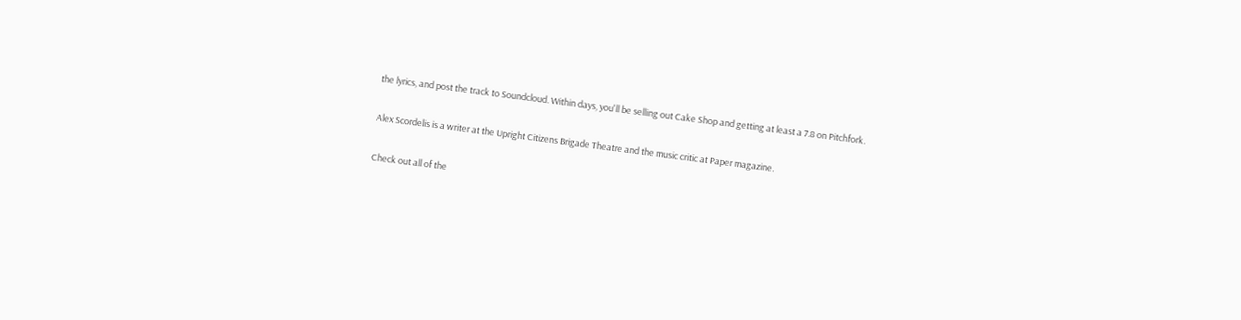the lyrics, and post the track to Soundcloud. Within days, you'll be selling out Cake Shop and getting at least a 7.8 on Pitchfork.

Alex Scordelis is a writer at the Upright Citizens Brigade Theatre and the music critic at Paper magazine.

Check out all of the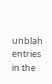unblah entries in the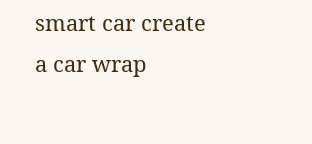smart car create a car wrap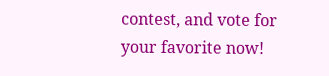contest, and vote for your favorite now!